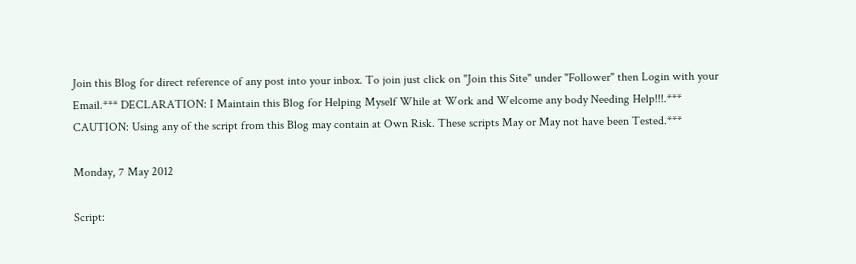Join this Blog for direct reference of any post into your inbox. To join just click on "Join this Site" under "Follower" then Login with your Email.*** DECLARATION: I Maintain this Blog for Helping Myself While at Work and Welcome any body Needing Help!!!.*** CAUTION: Using any of the script from this Blog may contain at Own Risk. These scripts May or May not have been Tested.***

Monday, 7 May 2012

Script: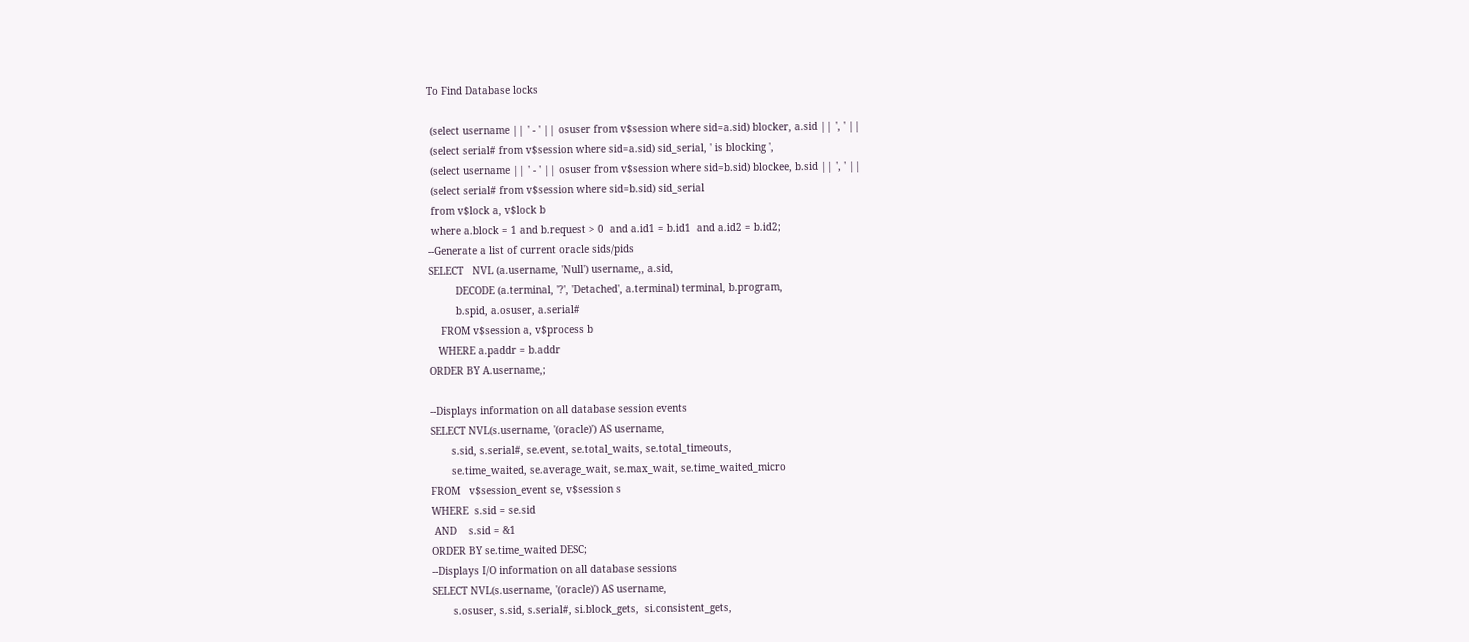To Find Database locks

 (select username || ' - ' || osuser from v$session where sid=a.sid) blocker, a.sid || ', ' ||
 (select serial# from v$session where sid=a.sid) sid_serial, ' is blocking ',
 (select username || ' - ' || osuser from v$session where sid=b.sid) blockee, b.sid || ', ' ||
 (select serial# from v$session where sid=b.sid) sid_serial
 from v$lock a, v$lock b
 where a.block = 1 and b.request > 0  and a.id1 = b.id1  and a.id2 = b.id2;
--Generate a list of current oracle sids/pids
SELECT   NVL (a.username, 'Null') username,, a.sid,
         DECODE (a.terminal, '?', 'Detached', a.terminal) terminal, b.program,
         b.spid, a.osuser, a.serial#
    FROM v$session a, v$process b
   WHERE a.paddr = b.addr
ORDER BY A.username,;

--Displays information on all database session events
SELECT NVL(s.username, '(oracle)') AS username,
       s.sid, s.serial#, se.event, se.total_waits, se.total_timeouts,
       se.time_waited, se.average_wait, se.max_wait, se.time_waited_micro
FROM   v$session_event se, v$session s
WHERE  s.sid = se.sid
 AND    s.sid = &1
ORDER BY se.time_waited DESC;
--Displays I/O information on all database sessions
SELECT NVL(s.username, '(oracle)') AS username,
       s.osuser, s.sid, s.serial#, si.block_gets,  si.consistent_gets,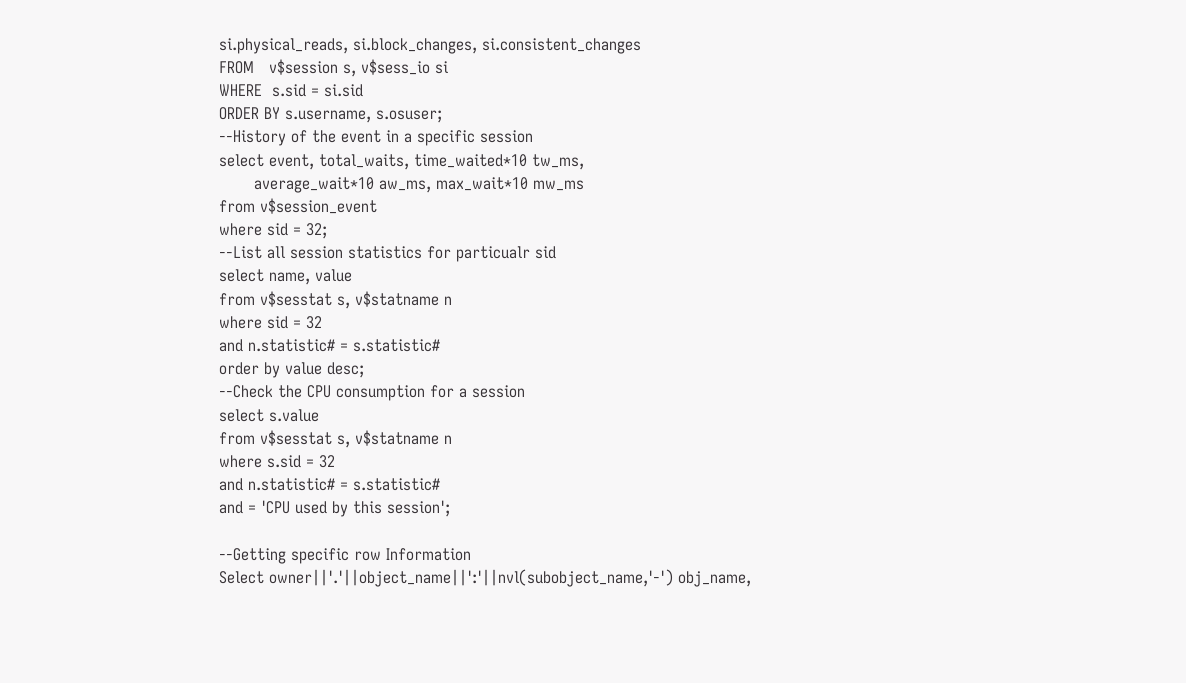si.physical_reads, si.block_changes, si.consistent_changes
FROM   v$session s, v$sess_io si
WHERE  s.sid = si.sid
ORDER BY s.username, s.osuser;
--History of the event in a specific session
select event, total_waits, time_waited*10 tw_ms,
       average_wait*10 aw_ms, max_wait*10 mw_ms
from v$session_event
where sid = 32;
--List all session statistics for particualr sid
select name, value
from v$sesstat s, v$statname n
where sid = 32
and n.statistic# = s.statistic#
order by value desc;
--Check the CPU consumption for a session
select s.value
from v$sesstat s, v$statname n
where s.sid = 32
and n.statistic# = s.statistic#
and = 'CPU used by this session';

--Getting specific row Information
Select owner||'.'||object_name||':'||nvl(subobject_name,'-') obj_name,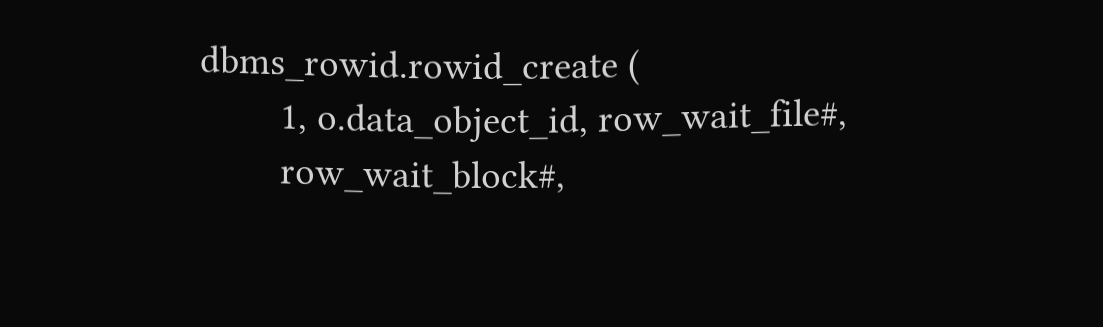dbms_rowid.rowid_create (
        1, o.data_object_id, row_wait_file#,
        row_wait_block#,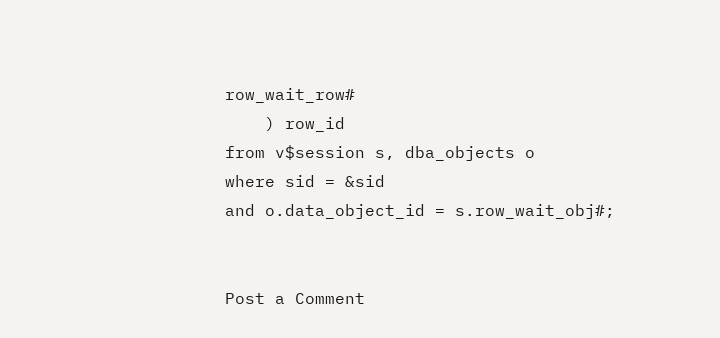row_wait_row#
    ) row_id
from v$session s, dba_objects o
where sid = &sid
and o.data_object_id = s.row_wait_obj#;


Post a Comment